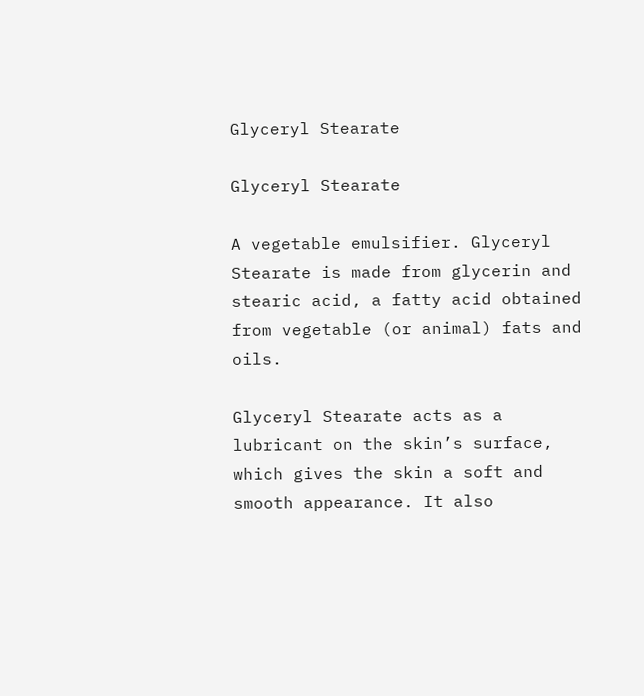Glyceryl Stearate

Glyceryl Stearate

A vegetable emulsifier. Glyceryl Stearate is made from glycerin and stearic acid, a fatty acid obtained from vegetable (or animal) fats and oils.

Glyceryl Stearate acts as a lubricant on the skin’s surface, which gives the skin a soft and smooth appearance. It also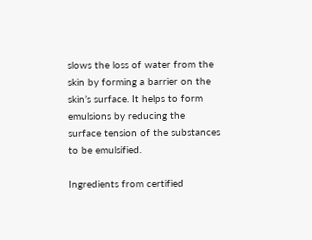slows the loss of water from the skin by forming a barrier on the skin’s surface. It helps to form emulsions by reducing the surface tension of the substances to be emulsified.

Ingredients from certified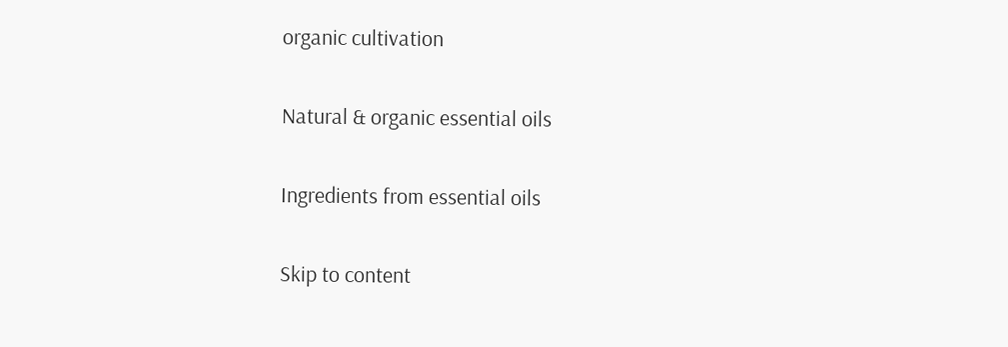organic cultivation

Natural & organic essential oils

Ingredients from essential oils

Skip to content